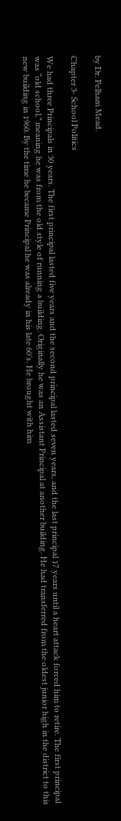by Dr. Pelham Mead.

Chapter 3- School Politics

We had three Principals in 30 years. The first principal lasted five years and the second principal lasted seven years, and the last principal 17 years until a heart attack forced him to retire. The first principal was “old school,” meaning he was from the old style of running a building. Originally he was an Assistant Principal at another building. He had transferred from the oldest junior high in the district to this new building in 1960. By the time he became Principal he was already in his late 60’s. He brought with him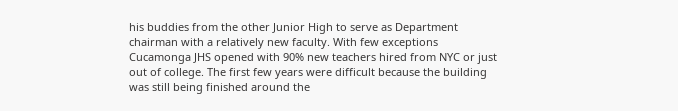his buddies from the other Junior High to serve as Department chairman with a relatively new faculty. With few exceptions Cucamonga JHS opened with 90% new teachers hired from NYC or just out of college. The first few years were difficult because the building was still being finished around the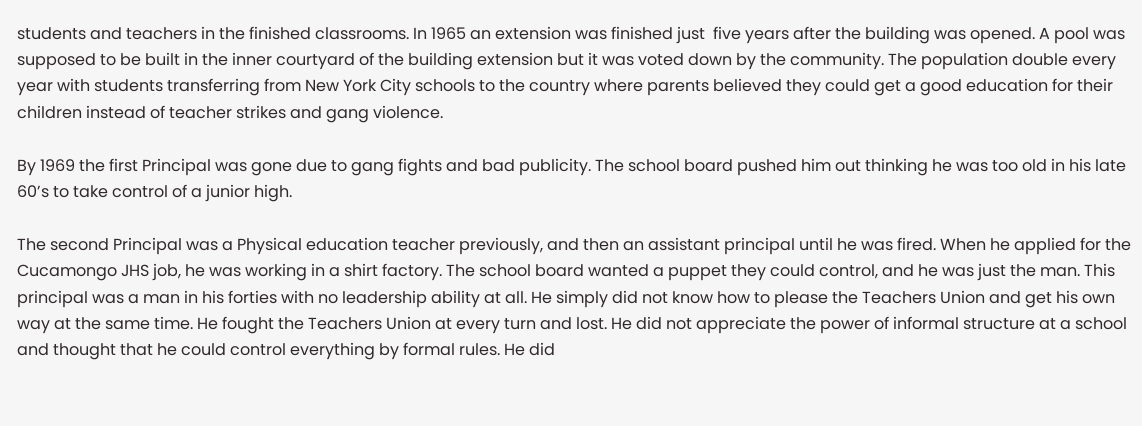students and teachers in the finished classrooms. In 1965 an extension was finished just  five years after the building was opened. A pool was supposed to be built in the inner courtyard of the building extension but it was voted down by the community. The population double every year with students transferring from New York City schools to the country where parents believed they could get a good education for their children instead of teacher strikes and gang violence.

By 1969 the first Principal was gone due to gang fights and bad publicity. The school board pushed him out thinking he was too old in his late 60’s to take control of a junior high.

The second Principal was a Physical education teacher previously, and then an assistant principal until he was fired. When he applied for the Cucamongo JHS job, he was working in a shirt factory. The school board wanted a puppet they could control, and he was just the man. This principal was a man in his forties with no leadership ability at all. He simply did not know how to please the Teachers Union and get his own way at the same time. He fought the Teachers Union at every turn and lost. He did not appreciate the power of informal structure at a school and thought that he could control everything by formal rules. He did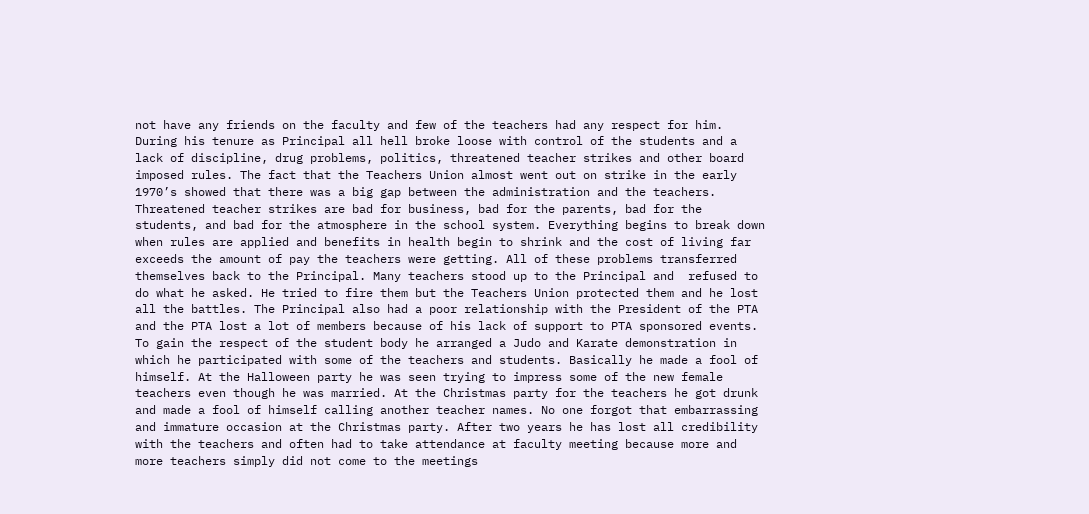not have any friends on the faculty and few of the teachers had any respect for him. During his tenure as Principal all hell broke loose with control of the students and a lack of discipline, drug problems, politics, threatened teacher strikes and other board imposed rules. The fact that the Teachers Union almost went out on strike in the early 1970’s showed that there was a big gap between the administration and the teachers. Threatened teacher strikes are bad for business, bad for the parents, bad for the students, and bad for the atmosphere in the school system. Everything begins to break down when rules are applied and benefits in health begin to shrink and the cost of living far exceeds the amount of pay the teachers were getting. All of these problems transferred themselves back to the Principal. Many teachers stood up to the Principal and  refused to do what he asked. He tried to fire them but the Teachers Union protected them and he lost all the battles. The Principal also had a poor relationship with the President of the PTA and the PTA lost a lot of members because of his lack of support to PTA sponsored events.  To gain the respect of the student body he arranged a Judo and Karate demonstration in which he participated with some of the teachers and students. Basically he made a fool of himself. At the Halloween party he was seen trying to impress some of the new female teachers even though he was married. At the Christmas party for the teachers he got drunk and made a fool of himself calling another teacher names. No one forgot that embarrassing and immature occasion at the Christmas party. After two years he has lost all credibility with the teachers and often had to take attendance at faculty meeting because more and more teachers simply did not come to the meetings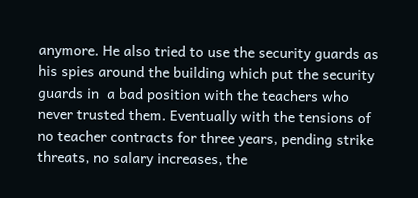anymore. He also tried to use the security guards as his spies around the building which put the security guards in  a bad position with the teachers who never trusted them. Eventually with the tensions of no teacher contracts for three years, pending strike threats, no salary increases, the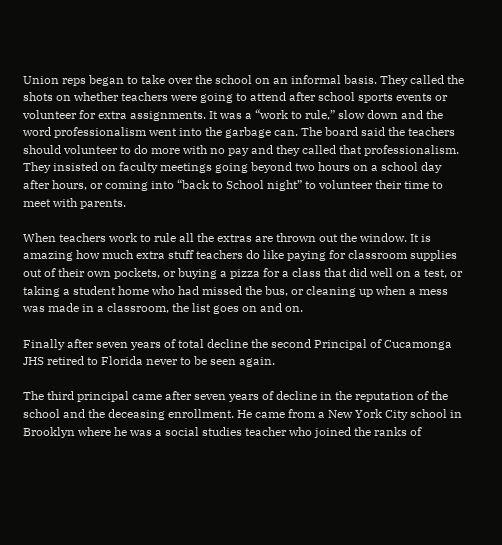Union reps began to take over the school on an informal basis. They called the shots on whether teachers were going to attend after school sports events or volunteer for extra assignments. It was a “work to rule,” slow down and the word professionalism went into the garbage can. The board said the teachers should volunteer to do more with no pay and they called that professionalism. They insisted on faculty meetings going beyond two hours on a school day after hours, or coming into “back to School night” to volunteer their time to meet with parents.

When teachers work to rule all the extras are thrown out the window. It is amazing how much extra stuff teachers do like paying for classroom supplies out of their own pockets, or buying a pizza for a class that did well on a test, or taking a student home who had missed the bus, or cleaning up when a mess was made in a classroom, the list goes on and on.

Finally after seven years of total decline the second Principal of Cucamonga JHS retired to Florida never to be seen again.

The third principal came after seven years of decline in the reputation of the school and the deceasing enrollment. He came from a New York City school in Brooklyn where he was a social studies teacher who joined the ranks of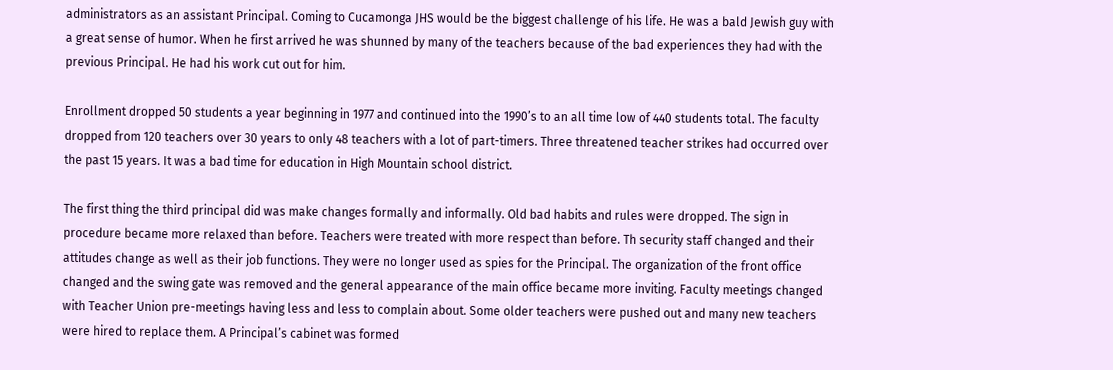administrators as an assistant Principal. Coming to Cucamonga JHS would be the biggest challenge of his life. He was a bald Jewish guy with a great sense of humor. When he first arrived he was shunned by many of the teachers because of the bad experiences they had with the previous Principal. He had his work cut out for him.

Enrollment dropped 50 students a year beginning in 1977 and continued into the 1990’s to an all time low of 440 students total. The faculty dropped from 120 teachers over 30 years to only 48 teachers with a lot of part-timers. Three threatened teacher strikes had occurred over the past 15 years. It was a bad time for education in High Mountain school district.

The first thing the third principal did was make changes formally and informally. Old bad habits and rules were dropped. The sign in procedure became more relaxed than before. Teachers were treated with more respect than before. Th security staff changed and their attitudes change as well as their job functions. They were no longer used as spies for the Principal. The organization of the front office changed and the swing gate was removed and the general appearance of the main office became more inviting. Faculty meetings changed with Teacher Union pre-meetings having less and less to complain about. Some older teachers were pushed out and many new teachers were hired to replace them. A Principal’s cabinet was formed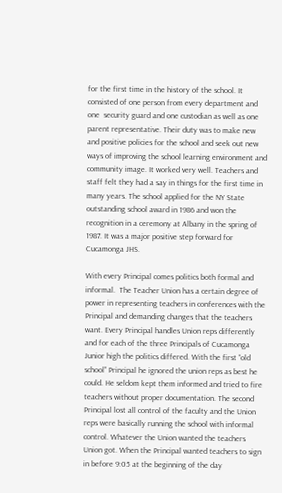for the first time in the history of the school. It consisted of one person from every department and one  security guard and one custodian as well as one parent representative. Their duty was to make new and positive policies for the school and seek out new ways of improving the school learning environment and community image. It worked very well. Teachers and staff felt they had a say in things for the first time in many years. The school applied for the NY State outstanding school award in 1986 and won the recognition in a ceremony at Albany in the spring of 1987. It was a major positive step forward for Cucamonga JHS.

With every Principal comes politics both formal and informal.  The Teacher Union has a certain degree of power in representing teachers in conferences with the Principal and demanding changes that the teachers want. Every Principal handles Union reps differently and for each of the three Principals of Cucamonga Junior high the politics differed. With the first “old school” Principal he ignored the union reps as best he could. He seldom kept them informed and tried to fire teachers without proper documentation. The second Principal lost all control of the faculty and the Union reps were basically running the school with informal control. Whatever the Union wanted the teachers Union got. When the Principal wanted teachers to sign in before 9:05 at the beginning of the day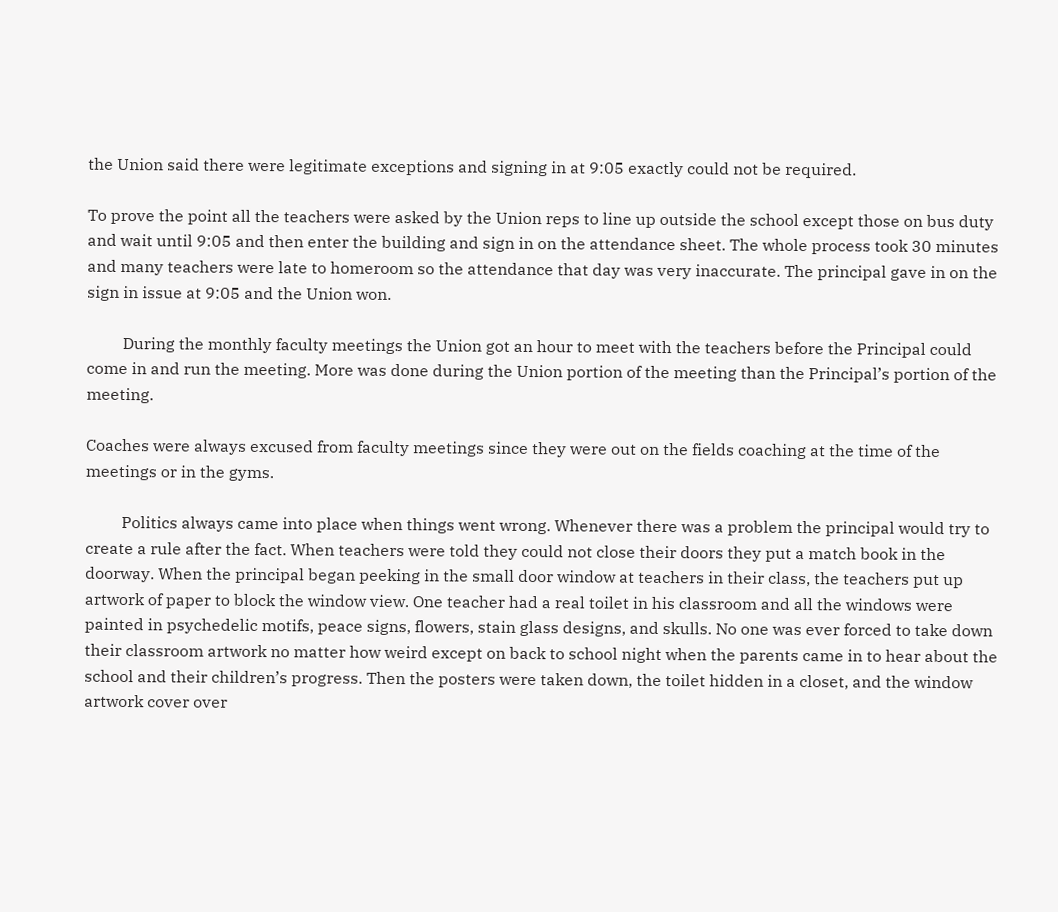the Union said there were legitimate exceptions and signing in at 9:05 exactly could not be required.

To prove the point all the teachers were asked by the Union reps to line up outside the school except those on bus duty and wait until 9:05 and then enter the building and sign in on the attendance sheet. The whole process took 30 minutes and many teachers were late to homeroom so the attendance that day was very inaccurate. The principal gave in on the sign in issue at 9:05 and the Union won.

         During the monthly faculty meetings the Union got an hour to meet with the teachers before the Principal could come in and run the meeting. More was done during the Union portion of the meeting than the Principal’s portion of the meeting.

Coaches were always excused from faculty meetings since they were out on the fields coaching at the time of the meetings or in the gyms.

         Politics always came into place when things went wrong. Whenever there was a problem the principal would try to create a rule after the fact. When teachers were told they could not close their doors they put a match book in the doorway. When the principal began peeking in the small door window at teachers in their class, the teachers put up artwork of paper to block the window view. One teacher had a real toilet in his classroom and all the windows were painted in psychedelic motifs, peace signs, flowers, stain glass designs, and skulls. No one was ever forced to take down their classroom artwork no matter how weird except on back to school night when the parents came in to hear about the school and their children’s progress. Then the posters were taken down, the toilet hidden in a closet, and the window artwork cover over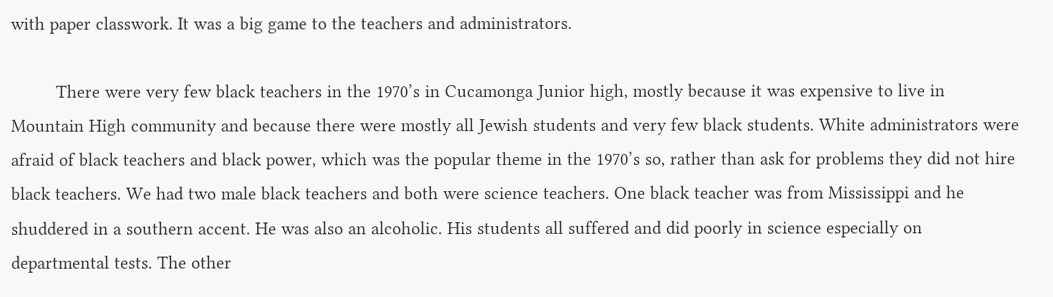with paper classwork. It was a big game to the teachers and administrators.

         There were very few black teachers in the 1970’s in Cucamonga Junior high, mostly because it was expensive to live in Mountain High community and because there were mostly all Jewish students and very few black students. White administrators were afraid of black teachers and black power, which was the popular theme in the 1970’s so, rather than ask for problems they did not hire black teachers. We had two male black teachers and both were science teachers. One black teacher was from Mississippi and he shuddered in a southern accent. He was also an alcoholic. His students all suffered and did poorly in science especially on departmental tests. The other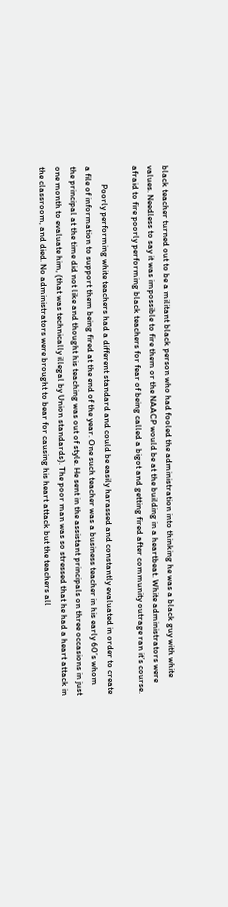black teacher turned out to be a militant black person who had fooled the administration into thinking he was a black guy with white values. Needless to say it was impossible to fire them or the NAACP would be at the building in a heartbeat. White administrators were afraid to fire poorly performing black teachers for fear of being called a bigot and getting fired after community outrage ran it’s course.

         Poorly performing white teachers had a different standard and could be easily harassed and constantly evaluated in order to create a file of information to support them being fired at the end of the year. One such teacher was a business teacher in his early 60’s whom the principal at the time did not like and thought his teaching was out of style. He sent in the assistant principals on three occasions in just one month to evaluate him, (that was technically illegal by Union standards). The poor man was so stressed that he had a heart attack in the classroom, and died. No administrators were brought to bear for causing his heart attack but the teachers all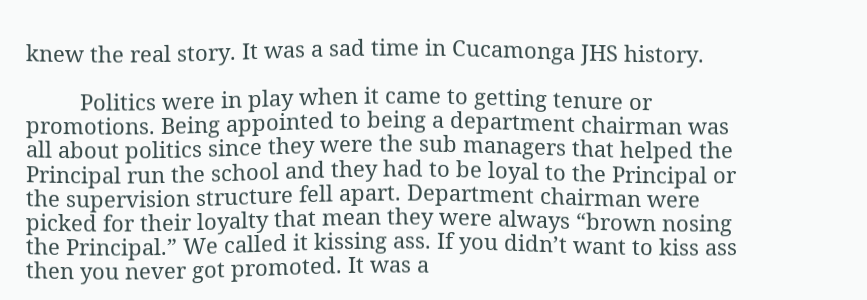knew the real story. It was a sad time in Cucamonga JHS history.

         Politics were in play when it came to getting tenure or promotions. Being appointed to being a department chairman was all about politics since they were the sub managers that helped the Principal run the school and they had to be loyal to the Principal or the supervision structure fell apart. Department chairman were picked for their loyalty that mean they were always “brown nosing the Principal.” We called it kissing ass. If you didn’t want to kiss ass then you never got promoted. It was a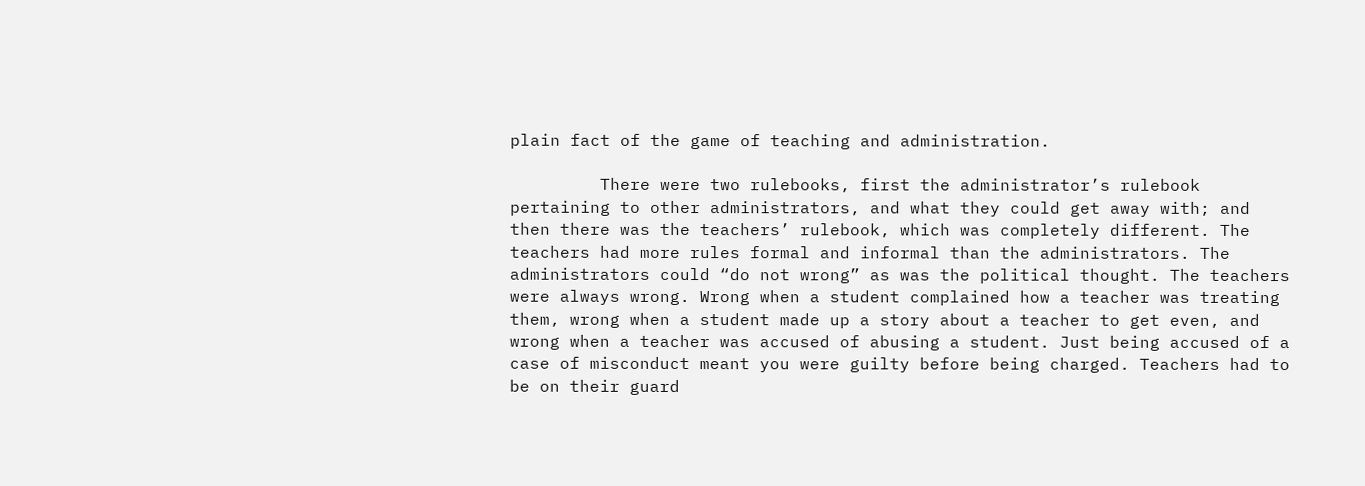plain fact of the game of teaching and administration.

         There were two rulebooks, first the administrator’s rulebook pertaining to other administrators, and what they could get away with; and then there was the teachers’ rulebook, which was completely different. The teachers had more rules formal and informal than the administrators. The administrators could “do not wrong” as was the political thought. The teachers were always wrong. Wrong when a student complained how a teacher was treating them, wrong when a student made up a story about a teacher to get even, and wrong when a teacher was accused of abusing a student. Just being accused of a case of misconduct meant you were guilty before being charged. Teachers had to be on their guard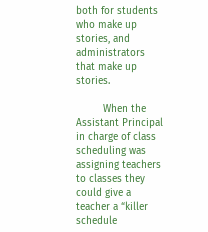both for students who make up stories, and administrators that make up stories.

         When the Assistant Principal in charge of class scheduling was assigning teachers to classes they could give a teacher a “killer schedule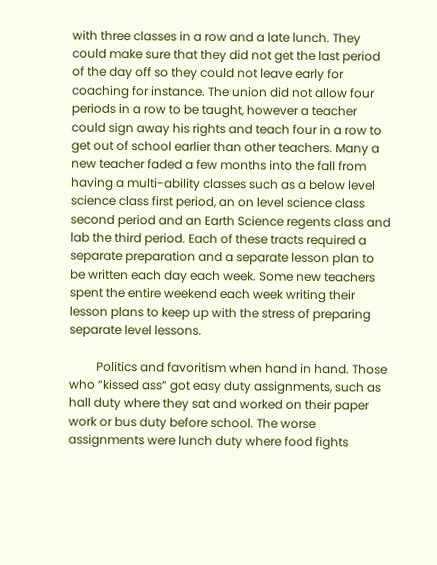with three classes in a row and a late lunch. They could make sure that they did not get the last period of the day off so they could not leave early for coaching for instance. The union did not allow four periods in a row to be taught, however a teacher could sign away his rights and teach four in a row to get out of school earlier than other teachers. Many a new teacher faded a few months into the fall from having a multi-ability classes such as a below level science class first period, an on level science class second period and an Earth Science regents class and lab the third period. Each of these tracts required a separate preparation and a separate lesson plan to be written each day each week. Some new teachers spent the entire weekend each week writing their lesson plans to keep up with the stress of preparing separate level lessons.

         Politics and favoritism when hand in hand. Those who “kissed ass” got easy duty assignments, such as hall duty where they sat and worked on their paper work or bus duty before school. The worse assignments were lunch duty where food fights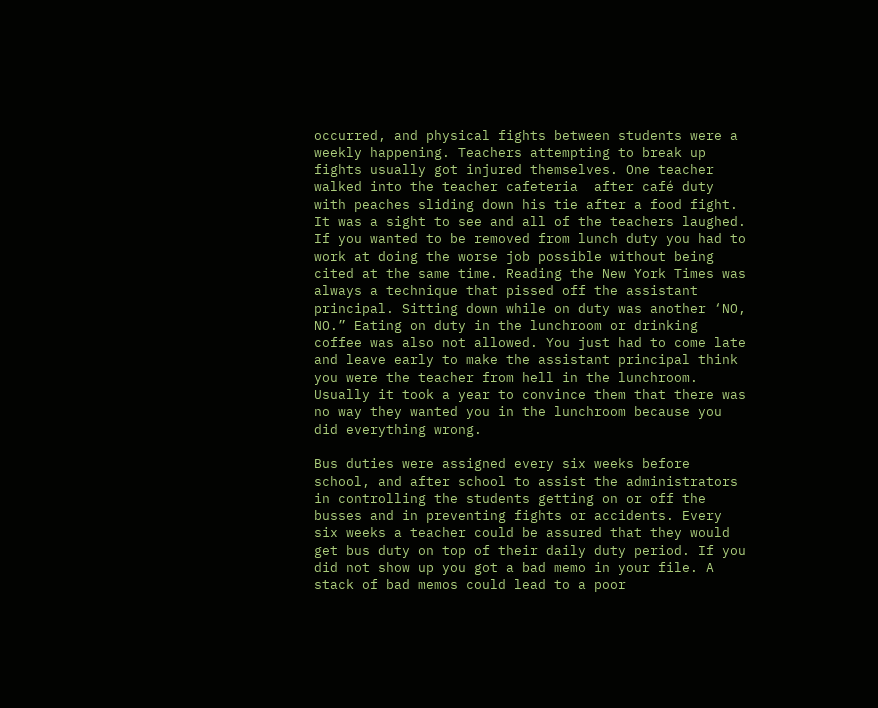occurred, and physical fights between students were a weekly happening. Teachers attempting to break up fights usually got injured themselves. One teacher walked into the teacher cafeteria  after café duty with peaches sliding down his tie after a food fight. It was a sight to see and all of the teachers laughed. If you wanted to be removed from lunch duty you had to work at doing the worse job possible without being cited at the same time. Reading the New York Times was always a technique that pissed off the assistant principal. Sitting down while on duty was another ‘NO, NO.” Eating on duty in the lunchroom or drinking coffee was also not allowed. You just had to come late and leave early to make the assistant principal think you were the teacher from hell in the lunchroom. Usually it took a year to convince them that there was no way they wanted you in the lunchroom because you did everything wrong.

Bus duties were assigned every six weeks before school, and after school to assist the administrators in controlling the students getting on or off the busses and in preventing fights or accidents. Every six weeks a teacher could be assured that they would get bus duty on top of their daily duty period. If you did not show up you got a bad memo in your file. A stack of bad memos could lead to a poor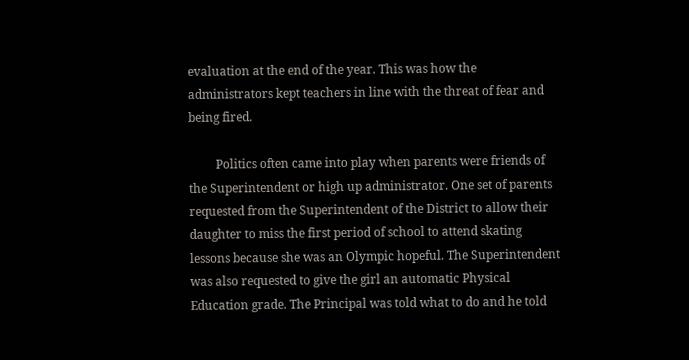evaluation at the end of the year. This was how the administrators kept teachers in line with the threat of fear and being fired.

         Politics often came into play when parents were friends of the Superintendent or high up administrator. One set of parents requested from the Superintendent of the District to allow their daughter to miss the first period of school to attend skating lessons because she was an Olympic hopeful. The Superintendent was also requested to give the girl an automatic Physical Education grade. The Principal was told what to do and he told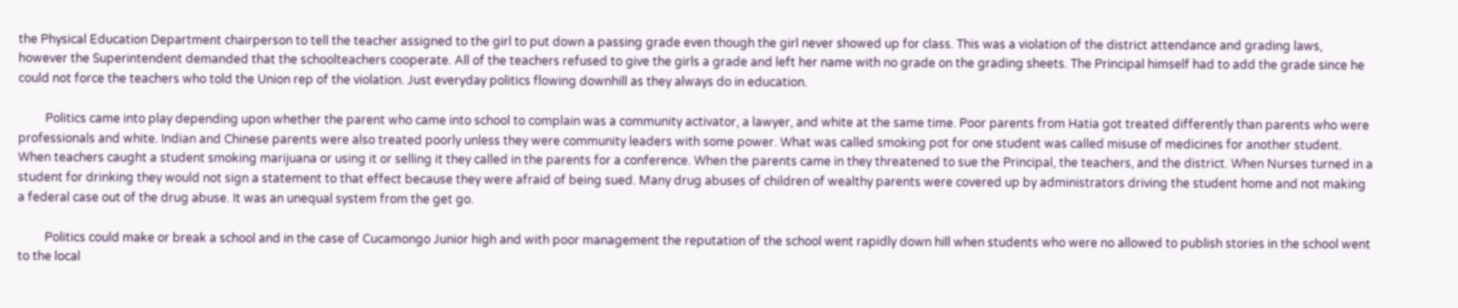the Physical Education Department chairperson to tell the teacher assigned to the girl to put down a passing grade even though the girl never showed up for class. This was a violation of the district attendance and grading laws, however the Superintendent demanded that the schoolteachers cooperate. All of the teachers refused to give the girls a grade and left her name with no grade on the grading sheets. The Principal himself had to add the grade since he could not force the teachers who told the Union rep of the violation. Just everyday politics flowing downhill as they always do in education.

         Politics came into play depending upon whether the parent who came into school to complain was a community activator, a lawyer, and white at the same time. Poor parents from Hatia got treated differently than parents who were professionals and white. Indian and Chinese parents were also treated poorly unless they were community leaders with some power. What was called smoking pot for one student was called misuse of medicines for another student. When teachers caught a student smoking marijuana or using it or selling it they called in the parents for a conference. When the parents came in they threatened to sue the Principal, the teachers, and the district. When Nurses turned in a student for drinking they would not sign a statement to that effect because they were afraid of being sued. Many drug abuses of children of wealthy parents were covered up by administrators driving the student home and not making a federal case out of the drug abuse. It was an unequal system from the get go.

         Politics could make or break a school and in the case of Cucamongo Junior high and with poor management the reputation of the school went rapidly down hill when students who were no allowed to publish stories in the school went to the local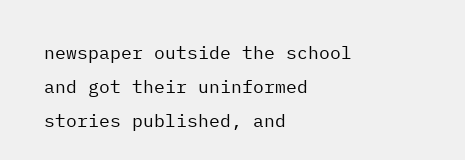newspaper outside the school and got their uninformed stories published, and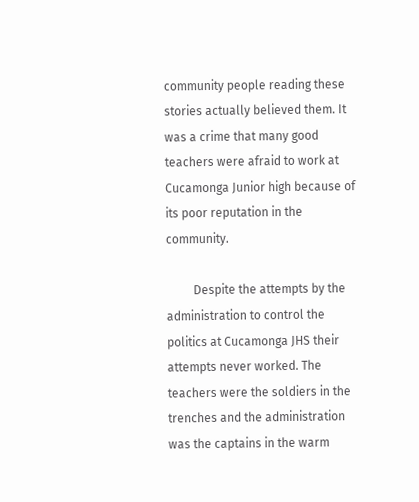community people reading these stories actually believed them. It was a crime that many good teachers were afraid to work at Cucamonga Junior high because of its poor reputation in the community.

         Despite the attempts by the administration to control the politics at Cucamonga JHS their attempts never worked. The teachers were the soldiers in the trenches and the administration was the captains in the warm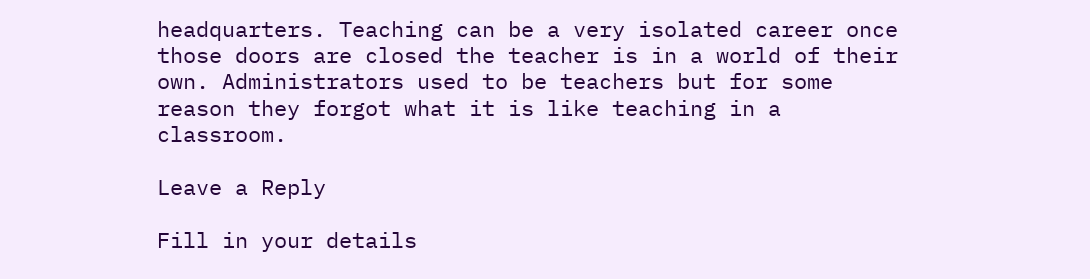headquarters. Teaching can be a very isolated career once those doors are closed the teacher is in a world of their own. Administrators used to be teachers but for some reason they forgot what it is like teaching in a classroom.

Leave a Reply

Fill in your details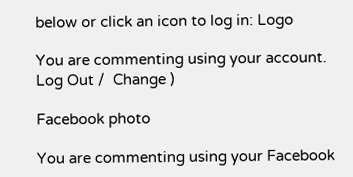below or click an icon to log in: Logo

You are commenting using your account. Log Out /  Change )

Facebook photo

You are commenting using your Facebook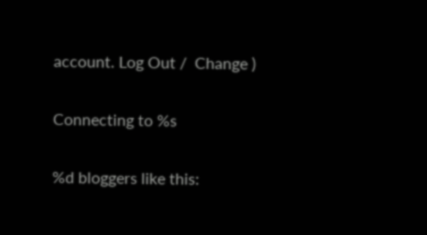account. Log Out /  Change )

Connecting to %s

%d bloggers like this: